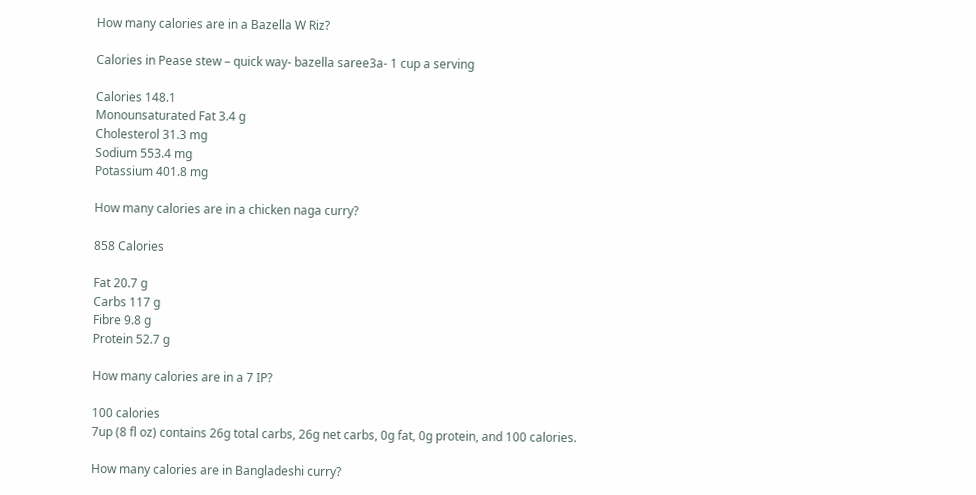How many calories are in a Bazella W Riz?

Calories in Pease stew – quick way- bazella saree3a- 1 cup a serving

Calories 148.1
Monounsaturated Fat 3.4 g
Cholesterol 31.3 mg
Sodium 553.4 mg
Potassium 401.8 mg

How many calories are in a chicken naga curry?

858 Calories

Fat 20.7 g
Carbs 117 g
Fibre 9.8 g
Protein 52.7 g

How many calories are in a 7 IP?

100 calories
7up (8 fl oz) contains 26g total carbs, 26g net carbs, 0g fat, 0g protein, and 100 calories.

How many calories are in Bangladeshi curry?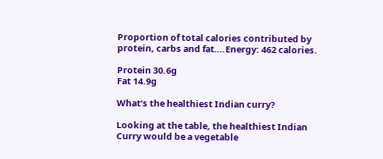Proportion of total calories contributed by protein, carbs and fat….Energy: 462 calories.

Protein 30.6g
Fat 14.9g

What’s the healthiest Indian curry?

Looking at the table, the healthiest Indian Curry would be a vegetable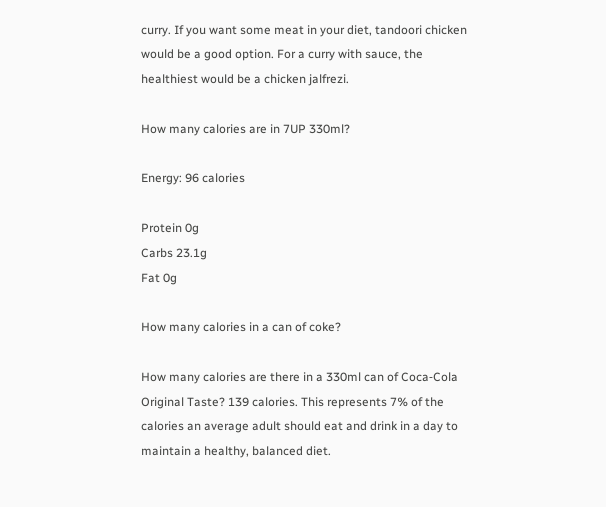curry. If you want some meat in your diet, tandoori chicken would be a good option. For a curry with sauce, the healthiest would be a chicken jalfrezi.

How many calories are in 7UP 330ml?

Energy: 96 calories

Protein 0g
Carbs 23.1g
Fat 0g

How many calories in a can of coke?

How many calories are there in a 330ml can of Coca‑Cola Original Taste? 139 calories. This represents 7% of the calories an average adult should eat and drink in a day to maintain a healthy, balanced diet.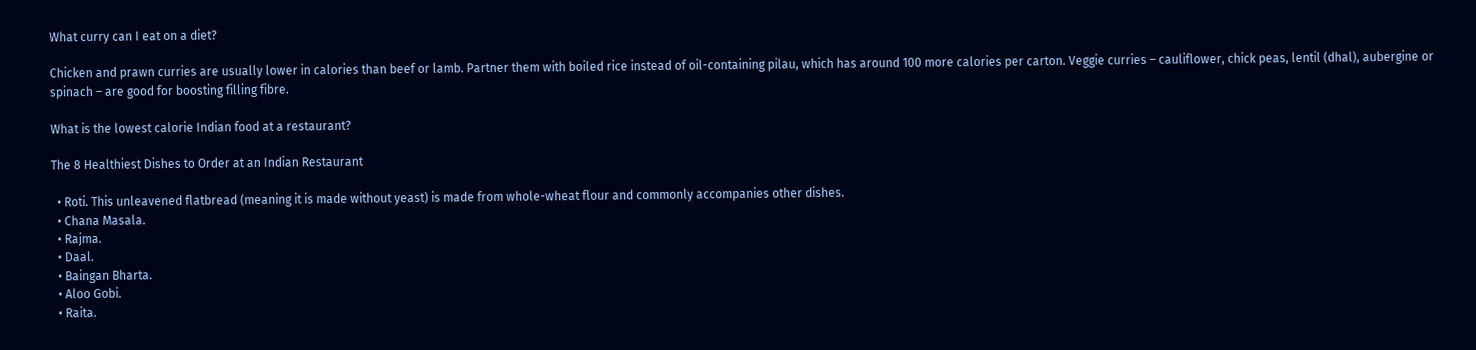What curry can I eat on a diet?

Chicken and prawn curries are usually lower in calories than beef or lamb. Partner them with boiled rice instead of oil-containing pilau, which has around 100 more calories per carton. Veggie curries – cauliflower, chick peas, lentil (dhal), aubergine or spinach – are good for boosting filling fibre.

What is the lowest calorie Indian food at a restaurant?

The 8 Healthiest Dishes to Order at an Indian Restaurant

  • Roti. This unleavened flatbread (meaning it is made without yeast) is made from whole-wheat flour and commonly accompanies other dishes.
  • Chana Masala.
  • Rajma.
  • Daal.
  • Baingan Bharta.
  • Aloo Gobi.
  • Raita.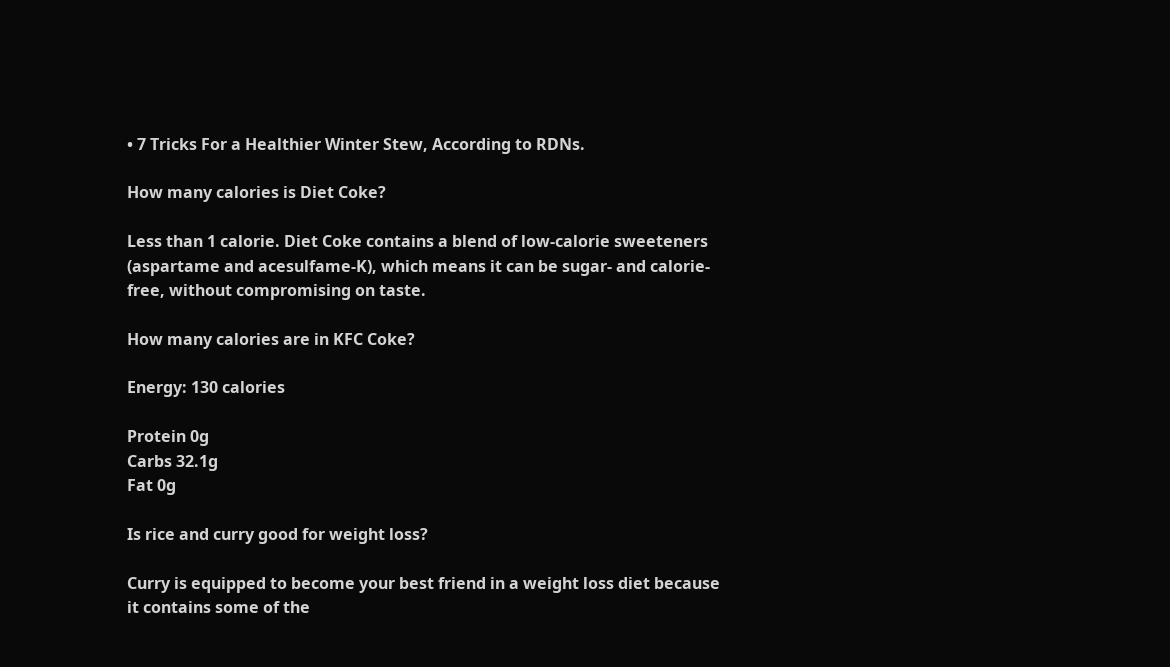• 7 Tricks For a Healthier Winter Stew, According to RDNs.

How many calories is Diet Coke?

Less than 1 calorie. Diet Coke contains a blend of low-calorie sweeteners (aspartame and acesulfame-K), which means it can be sugar- and calorie-free, without compromising on taste.

How many calories are in KFC Coke?

Energy: 130 calories

Protein 0g
Carbs 32.1g
Fat 0g

Is rice and curry good for weight loss?

Curry is equipped to become your best friend in a weight loss diet because it contains some of the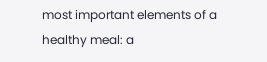most important elements of a healthy meal: a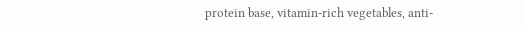protein base, vitamin-rich vegetables, anti-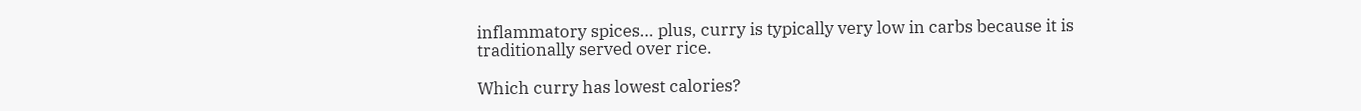inflammatory spices… plus, curry is typically very low in carbs because it is traditionally served over rice.

Which curry has lowest calories?